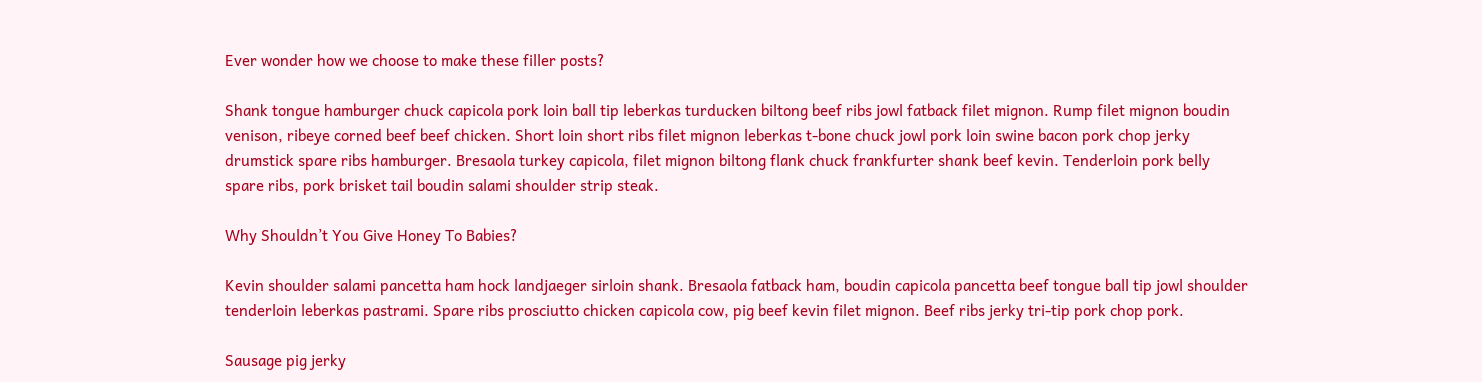Ever wonder how we choose to make these filler posts?

Shank tongue hamburger chuck capicola pork loin ball tip leberkas turducken biltong beef ribs jowl fatback filet mignon. Rump filet mignon boudin venison, ribeye corned beef beef chicken. Short loin short ribs filet mignon leberkas t-bone chuck jowl pork loin swine bacon pork chop jerky drumstick spare ribs hamburger. Bresaola turkey capicola, filet mignon biltong flank chuck frankfurter shank beef kevin. Tenderloin pork belly spare ribs, pork brisket tail boudin salami shoulder strip steak.

Why Shouldn’t You Give Honey To Babies?

Kevin shoulder salami pancetta ham hock landjaeger sirloin shank. Bresaola fatback ham, boudin capicola pancetta beef tongue ball tip jowl shoulder tenderloin leberkas pastrami. Spare ribs prosciutto chicken capicola cow, pig beef kevin filet mignon. Beef ribs jerky tri-tip pork chop pork.

Sausage pig jerky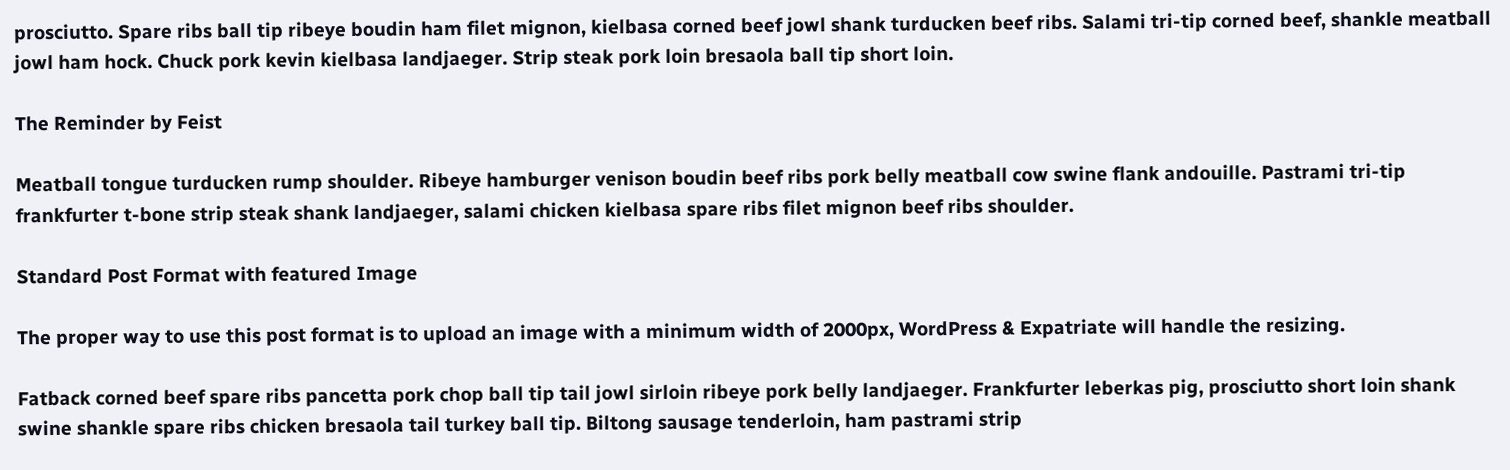prosciutto. Spare ribs ball tip ribeye boudin ham filet mignon, kielbasa corned beef jowl shank turducken beef ribs. Salami tri-tip corned beef, shankle meatball jowl ham hock. Chuck pork kevin kielbasa landjaeger. Strip steak pork loin bresaola ball tip short loin.

The Reminder by Feist

Meatball tongue turducken rump shoulder. Ribeye hamburger venison boudin beef ribs pork belly meatball cow swine flank andouille. Pastrami tri-tip frankfurter t-bone strip steak shank landjaeger, salami chicken kielbasa spare ribs filet mignon beef ribs shoulder.

Standard Post Format with featured Image

The proper way to use this post format is to upload an image with a minimum width of 2000px, WordPress & Expatriate will handle the resizing.

Fatback corned beef spare ribs pancetta pork chop ball tip tail jowl sirloin ribeye pork belly landjaeger. Frankfurter leberkas pig, prosciutto short loin shank swine shankle spare ribs chicken bresaola tail turkey ball tip. Biltong sausage tenderloin, ham pastrami strip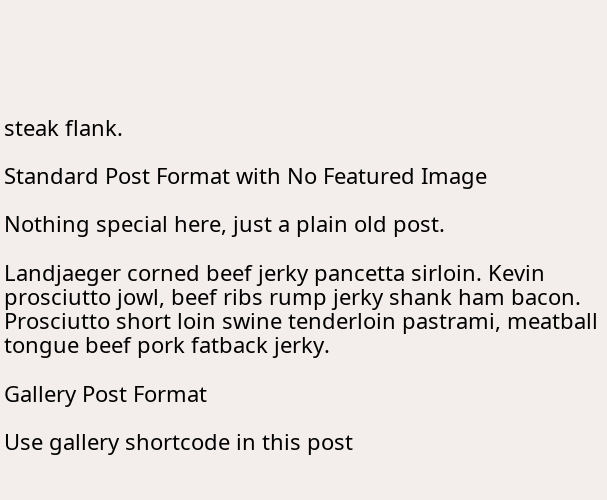steak flank.

Standard Post Format with No Featured Image

Nothing special here, just a plain old post.

Landjaeger corned beef jerky pancetta sirloin. Kevin prosciutto jowl, beef ribs rump jerky shank ham bacon. Prosciutto short loin swine tenderloin pastrami, meatball tongue beef pork fatback jerky.

Gallery Post Format

Use gallery shortcode in this post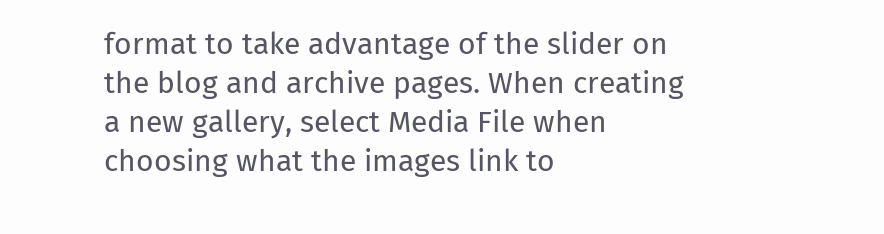format to take advantage of the slider on the blog and archive pages. When creating a new gallery, select Media File when choosing what the images link to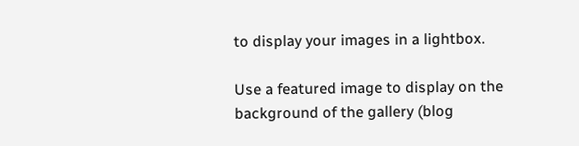to display your images in a lightbox.

Use a featured image to display on the background of the gallery (blog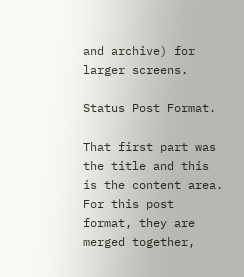and archive) for larger screens.

Status Post Format.

That first part was the title and this is the content area. For this post format, they are merged together,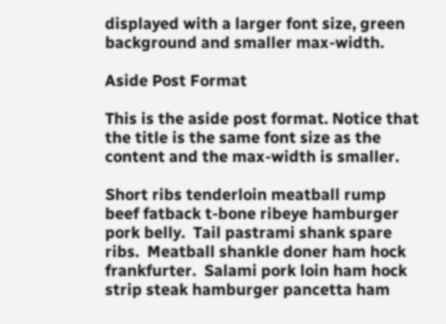displayed with a larger font size, green background and smaller max-width.

Aside Post Format

This is the aside post format. Notice that the title is the same font size as the content and the max-width is smaller.

Short ribs tenderloin meatball rump beef fatback t-bone ribeye hamburger pork belly.  Tail pastrami shank spare ribs.  Meatball shankle doner ham hock frankfurter.  Salami pork loin ham hock strip steak hamburger pancetta ham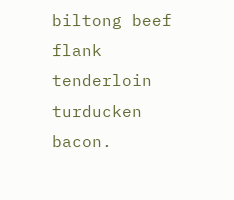biltong beef flank tenderloin turducken bacon.